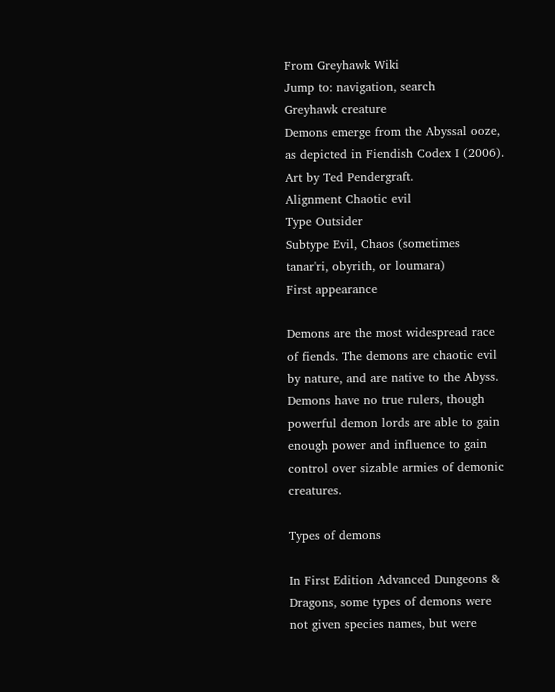From Greyhawk Wiki
Jump to: navigation, search
Greyhawk creature
Demons emerge from the Abyssal ooze, as depicted in Fiendish Codex I (2006). Art by Ted Pendergraft.
Alignment Chaotic evil
Type Outsider
Subtype Evil, Chaos (sometimes tanar'ri, obyrith, or loumara)
First appearance

Demons are the most widespread race of fiends. The demons are chaotic evil by nature, and are native to the Abyss. Demons have no true rulers, though powerful demon lords are able to gain enough power and influence to gain control over sizable armies of demonic creatures.

Types of demons

In First Edition Advanced Dungeons & Dragons, some types of demons were not given species names, but were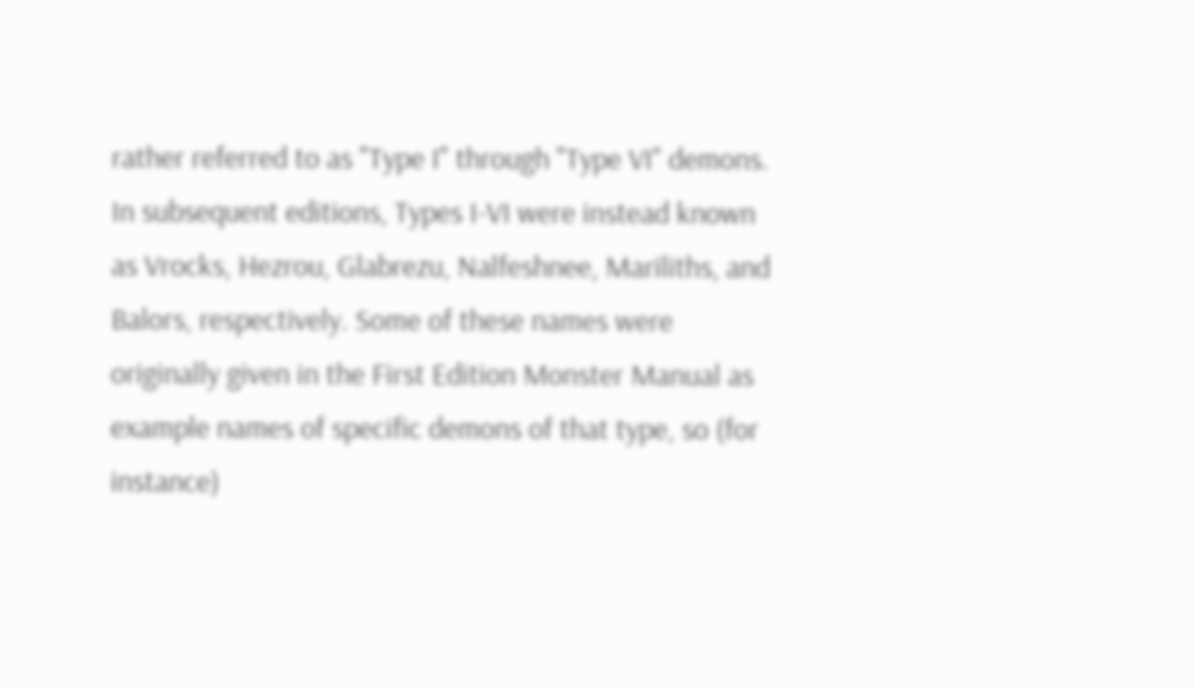rather referred to as "Type I" through "Type VI" demons. In subsequent editions, Types I-VI were instead known as Vrocks, Hezrou, Glabrezu, Nalfeshnee, Mariliths, and Balors, respectively. Some of these names were originally given in the First Edition Monster Manual as example names of specific demons of that type, so (for instance)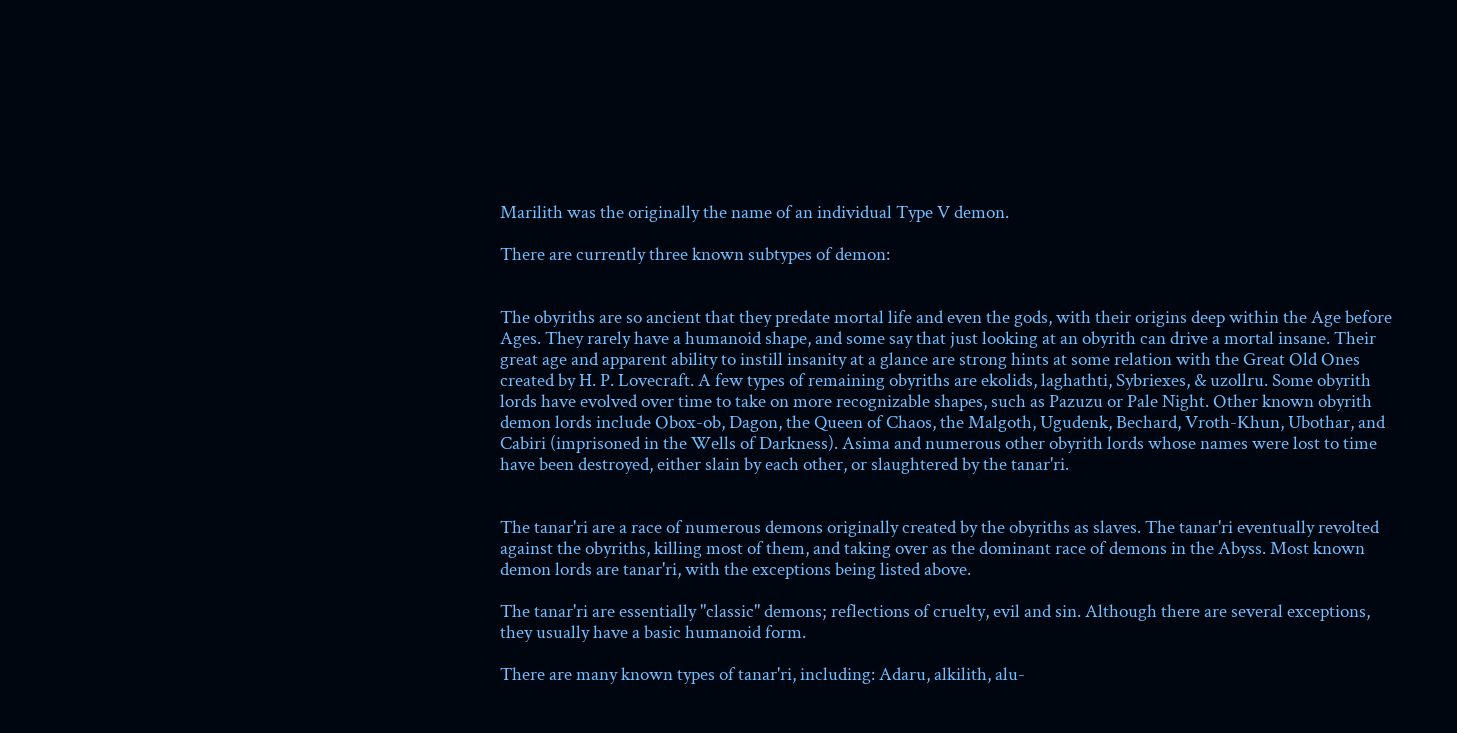Marilith was the originally the name of an individual Type V demon.

There are currently three known subtypes of demon:


The obyriths are so ancient that they predate mortal life and even the gods, with their origins deep within the Age before Ages. They rarely have a humanoid shape, and some say that just looking at an obyrith can drive a mortal insane. Their great age and apparent ability to instill insanity at a glance are strong hints at some relation with the Great Old Ones created by H. P. Lovecraft. A few types of remaining obyriths are ekolids, laghathti, Sybriexes, & uzollru. Some obyrith lords have evolved over time to take on more recognizable shapes, such as Pazuzu or Pale Night. Other known obyrith demon lords include Obox-ob, Dagon, the Queen of Chaos, the Malgoth, Ugudenk, Bechard, Vroth-Khun, Ubothar, and Cabiri (imprisoned in the Wells of Darkness). Asima and numerous other obyrith lords whose names were lost to time have been destroyed, either slain by each other, or slaughtered by the tanar'ri.


The tanar'ri are a race of numerous demons originally created by the obyriths as slaves. The tanar'ri eventually revolted against the obyriths, killing most of them, and taking over as the dominant race of demons in the Abyss. Most known demon lords are tanar'ri, with the exceptions being listed above.

The tanar'ri are essentially "classic" demons; reflections of cruelty, evil and sin. Although there are several exceptions, they usually have a basic humanoid form.

There are many known types of tanar'ri, including: Adaru, alkilith, alu-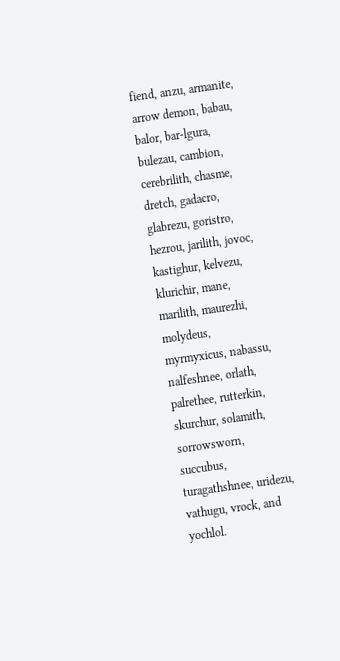fiend, anzu, armanite, arrow demon, babau, balor, bar-lgura, bulezau, cambion, cerebrilith, chasme, dretch, gadacro, glabrezu, goristro, hezrou, jarilith, jovoc, kastighur, kelvezu, klurichir, mane, marilith, maurezhi, molydeus, myrmyxicus, nabassu, nalfeshnee, orlath, palrethee, rutterkin, skurchur, solamith, sorrowsworn, succubus, turagathshnee, uridezu, vathugu, vrock, and yochlol.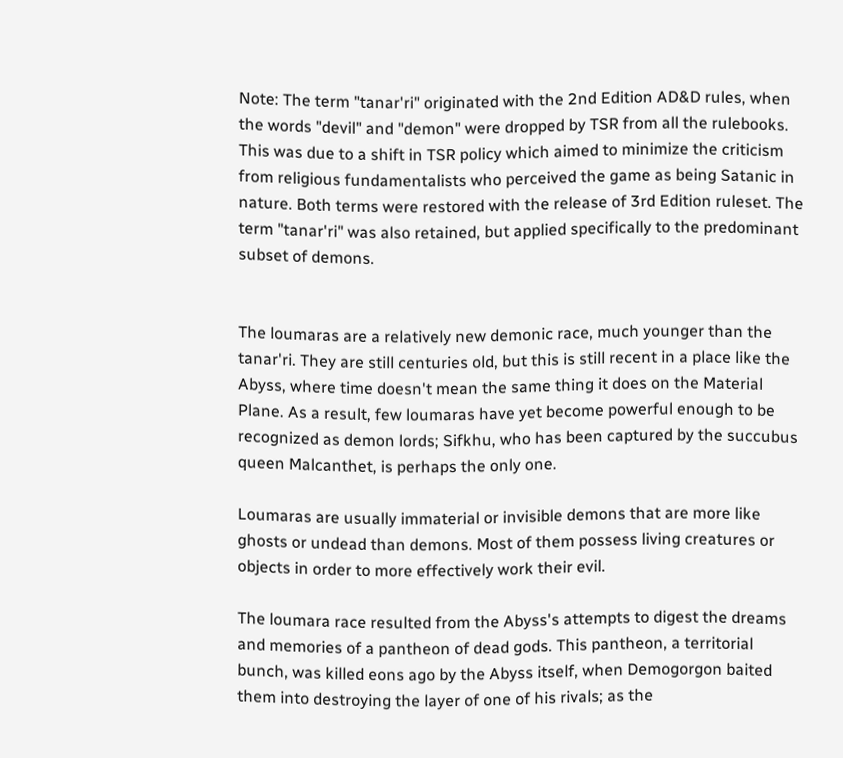Note: The term "tanar'ri" originated with the 2nd Edition AD&D rules, when the words "devil" and "demon" were dropped by TSR from all the rulebooks. This was due to a shift in TSR policy which aimed to minimize the criticism from religious fundamentalists who perceived the game as being Satanic in nature. Both terms were restored with the release of 3rd Edition ruleset. The term "tanar'ri" was also retained, but applied specifically to the predominant subset of demons.


The loumaras are a relatively new demonic race, much younger than the tanar'ri. They are still centuries old, but this is still recent in a place like the Abyss, where time doesn't mean the same thing it does on the Material Plane. As a result, few loumaras have yet become powerful enough to be recognized as demon lords; Sifkhu, who has been captured by the succubus queen Malcanthet, is perhaps the only one.

Loumaras are usually immaterial or invisible demons that are more like ghosts or undead than demons. Most of them possess living creatures or objects in order to more effectively work their evil.

The loumara race resulted from the Abyss's attempts to digest the dreams and memories of a pantheon of dead gods. This pantheon, a territorial bunch, was killed eons ago by the Abyss itself, when Demogorgon baited them into destroying the layer of one of his rivals; as the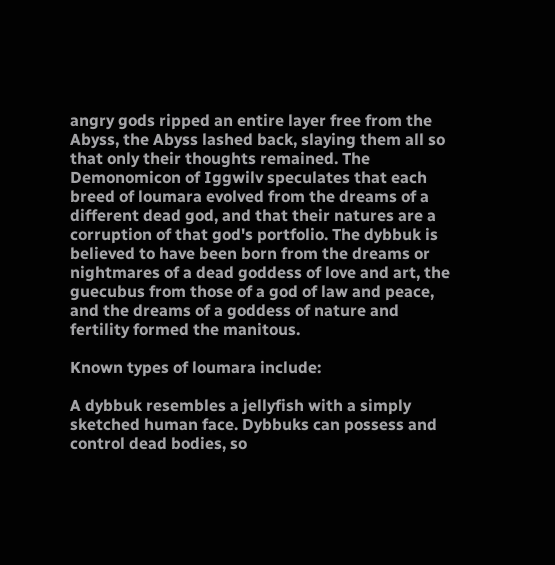angry gods ripped an entire layer free from the Abyss, the Abyss lashed back, slaying them all so that only their thoughts remained. The Demonomicon of Iggwilv speculates that each breed of loumara evolved from the dreams of a different dead god, and that their natures are a corruption of that god's portfolio. The dybbuk is believed to have been born from the dreams or nightmares of a dead goddess of love and art, the guecubus from those of a god of law and peace, and the dreams of a goddess of nature and fertility formed the manitous.

Known types of loumara include:

A dybbuk resembles a jellyfish with a simply sketched human face. Dybbuks can possess and control dead bodies, so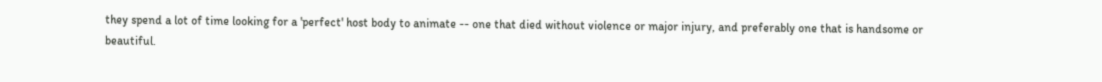they spend a lot of time looking for a 'perfect' host body to animate -- one that died without violence or major injury, and preferably one that is handsome or beautiful.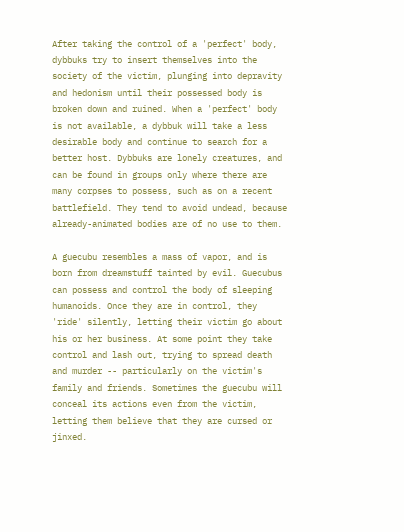After taking the control of a 'perfect' body, dybbuks try to insert themselves into the society of the victim, plunging into depravity and hedonism until their possessed body is broken down and ruined. When a 'perfect' body is not available, a dybbuk will take a less desirable body and continue to search for a better host. Dybbuks are lonely creatures, and can be found in groups only where there are many corpses to possess, such as on a recent battlefield. They tend to avoid undead, because already-animated bodies are of no use to them.

A guecubu resembles a mass of vapor, and is born from dreamstuff tainted by evil. Guecubus can possess and control the body of sleeping humanoids. Once they are in control, they 'ride' silently, letting their victim go about his or her business. At some point they take control and lash out, trying to spread death and murder -- particularly on the victim's family and friends. Sometimes the guecubu will conceal its actions even from the victim, letting them believe that they are cursed or jinxed.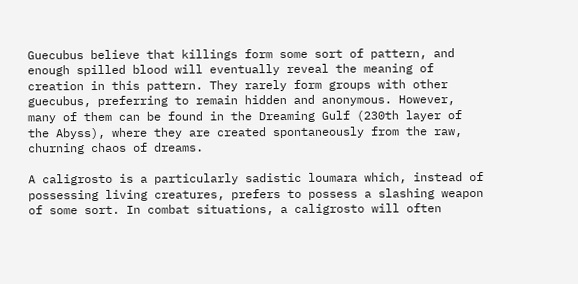Guecubus believe that killings form some sort of pattern, and enough spilled blood will eventually reveal the meaning of creation in this pattern. They rarely form groups with other guecubus, preferring to remain hidden and anonymous. However, many of them can be found in the Dreaming Gulf (230th layer of the Abyss), where they are created spontaneously from the raw, churning chaos of dreams.

A caligrosto is a particularly sadistic loumara which, instead of possessing living creatures, prefers to possess a slashing weapon of some sort. In combat situations, a caligrosto will often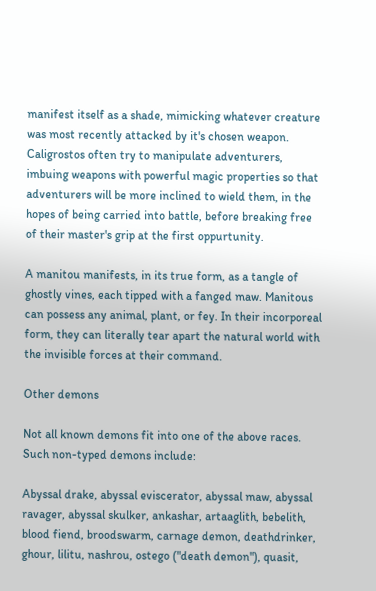manifest itself as a shade, mimicking whatever creature was most recently attacked by it's chosen weapon. Caligrostos often try to manipulate adventurers, imbuing weapons with powerful magic properties so that adventurers will be more inclined to wield them, in the hopes of being carried into battle, before breaking free of their master's grip at the first oppurtunity.

A manitou manifests, in its true form, as a tangle of ghostly vines, each tipped with a fanged maw. Manitous can possess any animal, plant, or fey. In their incorporeal form, they can literally tear apart the natural world with the invisible forces at their command.

Other demons

Not all known demons fit into one of the above races. Such non-typed demons include:

Abyssal drake, abyssal eviscerator, abyssal maw, abyssal ravager, abyssal skulker, ankashar, artaaglith, bebelith, blood fiend, broodswarm, carnage demon, deathdrinker, ghour, lilitu, nashrou, ostego ("death demon"), quasit,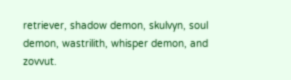retriever, shadow demon, skulvyn, soul demon, wastrilith, whisper demon, and zovvut.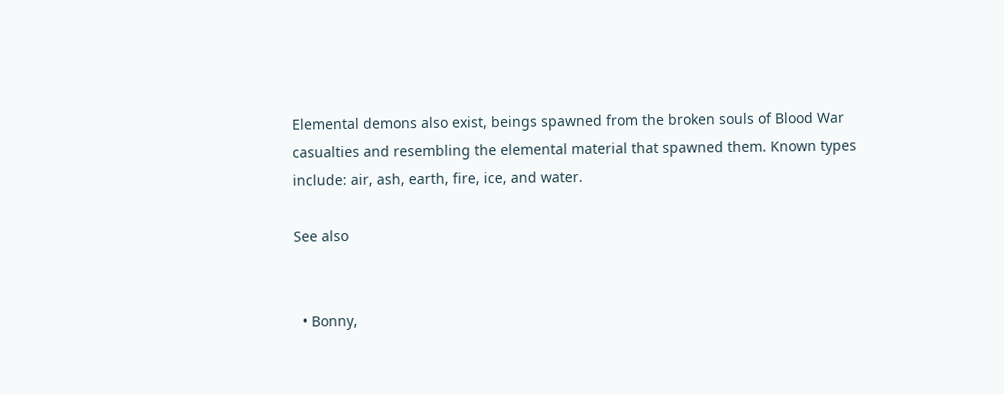Elemental demons also exist, beings spawned from the broken souls of Blood War casualties and resembling the elemental material that spawned them. Known types include: air, ash, earth, fire, ice, and water.

See also


  • Bonny,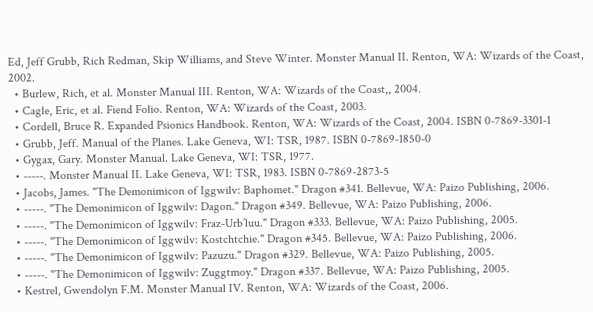Ed, Jeff Grubb, Rich Redman, Skip Williams, and Steve Winter. Monster Manual II. Renton, WA: Wizards of the Coast, 2002.
  • Burlew, Rich, et al. Monster Manual III. Renton, WA: Wizards of the Coast,, 2004.
  • Cagle, Eric, et al. Fiend Folio. Renton, WA: Wizards of the Coast, 2003.
  • Cordell, Bruce R. Expanded Psionics Handbook. Renton, WA: Wizards of the Coast, 2004. ISBN 0-7869-3301-1
  • Grubb, Jeff. Manual of the Planes. Lake Geneva, WI: TSR, 1987. ISBN 0-7869-1850-0
  • Gygax, Gary. Monster Manual. Lake Geneva, WI: TSR, 1977.
  • -----. Monster Manual II. Lake Geneva, WI: TSR, 1983. ISBN 0-7869-2873-5
  • Jacobs, James. "The Demonimicon of Iggwilv: Baphomet." Dragon #341. Bellevue, WA: Paizo Publishing, 2006.
  • -----. "The Demonimicon of Iggwilv: Dagon." Dragon #349. Bellevue, WA: Paizo Publishing, 2006.
  • -----. "The Demonimicon of Iggwilv: Fraz-Urb’luu." Dragon #333. Bellevue, WA: Paizo Publishing, 2005.
  • -----. "The Demonimicon of Iggwilv: Kostchtchie." Dragon #345. Bellevue, WA: Paizo Publishing, 2006.
  • -----. "The Demonimicon of Iggwilv: Pazuzu." Dragon #329. Bellevue, WA: Paizo Publishing, 2005.
  • -----. "The Demonimicon of Iggwilv: Zuggtmoy." Dragon #337. Bellevue, WA: Paizo Publishing, 2005.
  • Kestrel, Gwendolyn F.M. Monster Manual IV. Renton, WA: Wizards of the Coast, 2006.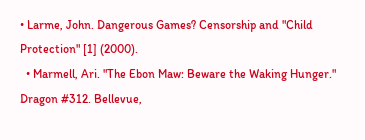• Larme, John. Dangerous Games? Censorship and "Child Protection" [1] (2000).
  • Marmell, Ari. "The Ebon Maw: Beware the Waking Hunger." Dragon #312. Bellevue,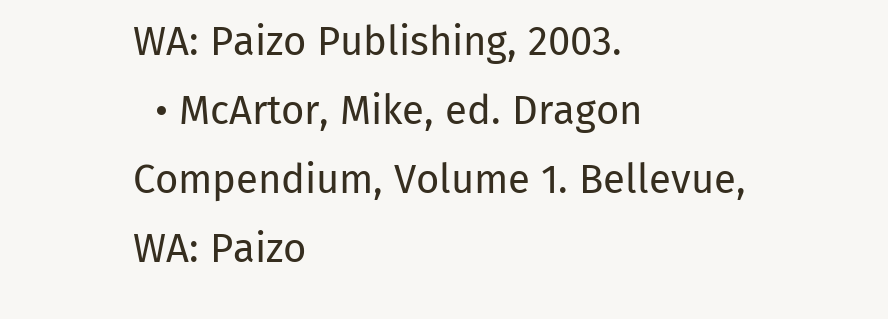WA: Paizo Publishing, 2003.
  • McArtor, Mike, ed. Dragon Compendium, Volume 1. Bellevue, WA: Paizo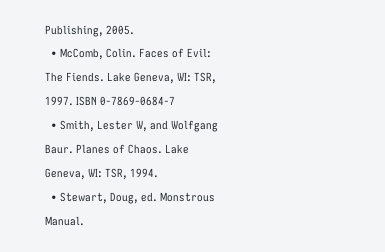Publishing, 2005.
  • McComb, Colin. Faces of Evil: The Fiends. Lake Geneva, WI: TSR, 1997. ISBN 0-7869-0684-7
  • Smith, Lester W, and Wolfgang Baur. Planes of Chaos. Lake Geneva, WI: TSR, 1994.
  • Stewart, Doug, ed. Monstrous Manual.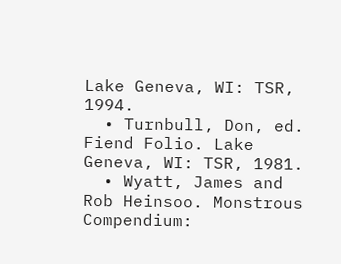Lake Geneva, WI: TSR, 1994.
  • Turnbull, Don, ed. Fiend Folio. Lake Geneva, WI: TSR, 1981.
  • Wyatt, James and Rob Heinsoo. Monstrous Compendium: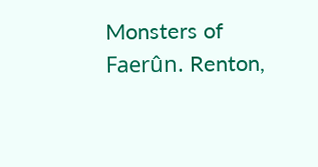Monsters of Faerûn. Renton,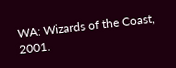WA: Wizards of the Coast, 2001.